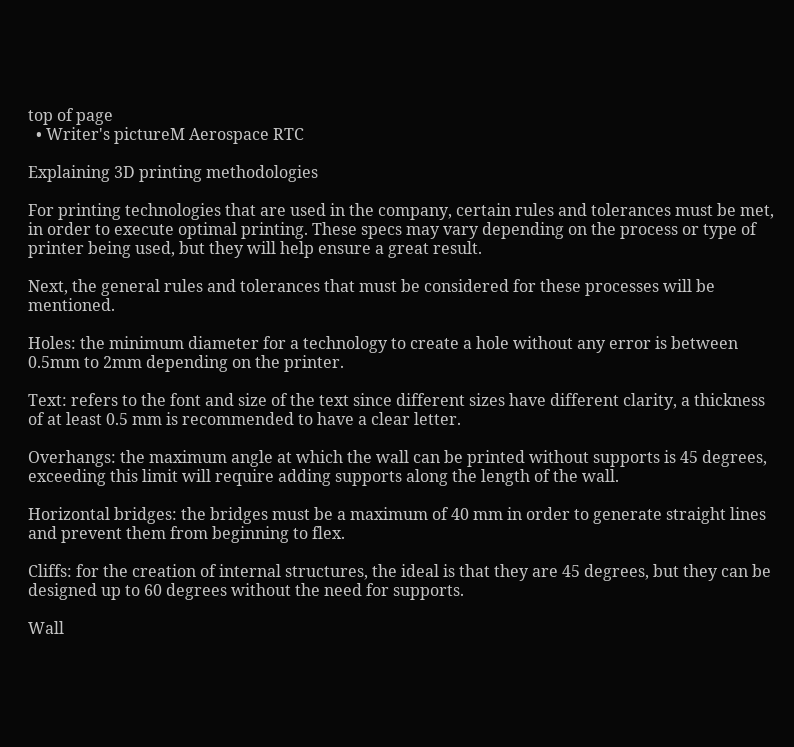top of page
  • Writer's pictureM Aerospace RTC

Explaining 3D printing methodologies

For printing technologies that are used in the company, certain rules and tolerances must be met, in order to execute optimal printing. These specs may vary depending on the process or type of printer being used, but they will help ensure a great result.

Next, the general rules and tolerances that must be considered for these processes will be mentioned.

Holes: the minimum diameter for a technology to create a hole without any error is between 0.5mm to 2mm depending on the printer.

Text: refers to the font and size of the text since different sizes have different clarity, a thickness of at least 0.5 mm is recommended to have a clear letter.

Overhangs: the maximum angle at which the wall can be printed without supports is 45 degrees, exceeding this limit will require adding supports along the length of the wall.

Horizontal bridges: the bridges must be a maximum of 40 mm in order to generate straight lines and prevent them from beginning to flex.

Cliffs: for the creation of internal structures, the ideal is that they are 45 degrees, but they can be designed up to 60 degrees without the need for supports.

Wall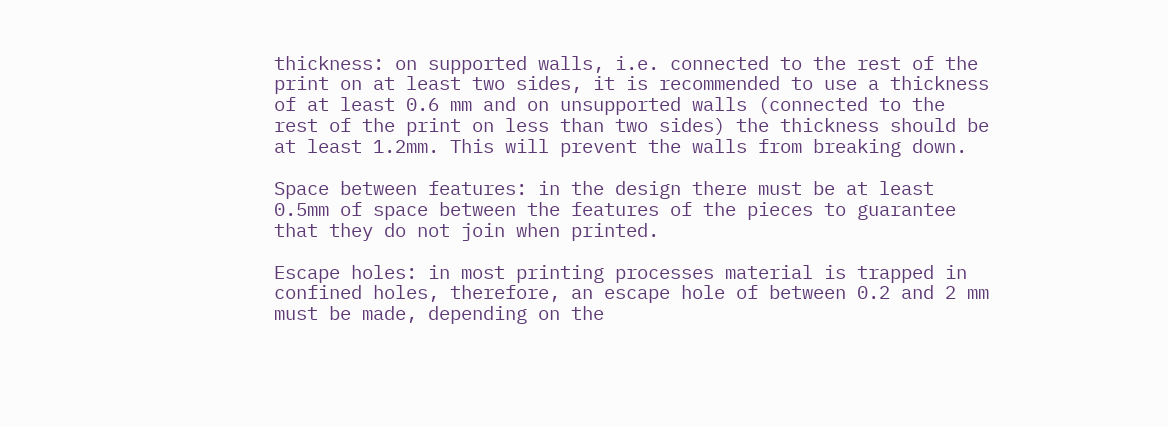thickness: on supported walls, i.e. connected to the rest of the print on at least two sides, it is recommended to use a thickness of at least 0.6 mm and on unsupported walls (connected to the rest of the print on less than two sides) the thickness should be at least 1.2mm. This will prevent the walls from breaking down.

Space between features: in the design there must be at least 0.5mm of space between the features of the pieces to guarantee that they do not join when printed.

Escape holes: in most printing processes material is trapped in confined holes, therefore, an escape hole of between 0.2 and 2 mm must be made, depending on the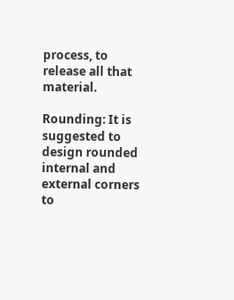process, to release all that material.

Rounding: It is suggested to design rounded internal and external corners to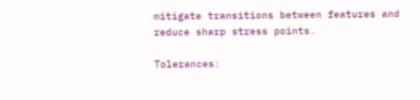mitigate transitions between features and reduce sharp stress points.

Tolerances: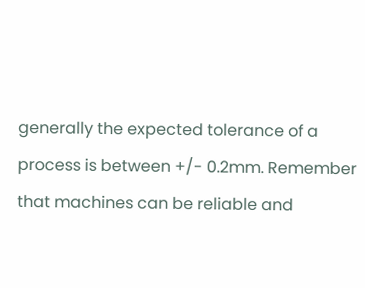generally the expected tolerance of a process is between +/- 0.2mm. Remember that machines can be reliable and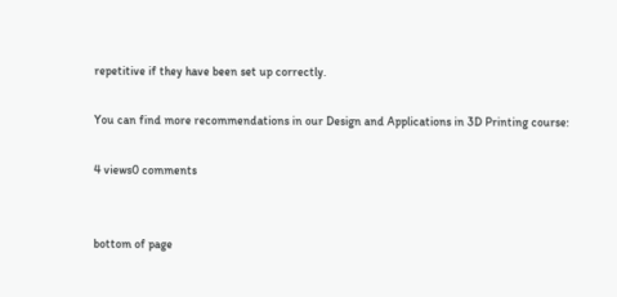repetitive if they have been set up correctly.

You can find more recommendations in our Design and Applications in 3D Printing course:

4 views0 comments


bottom of page